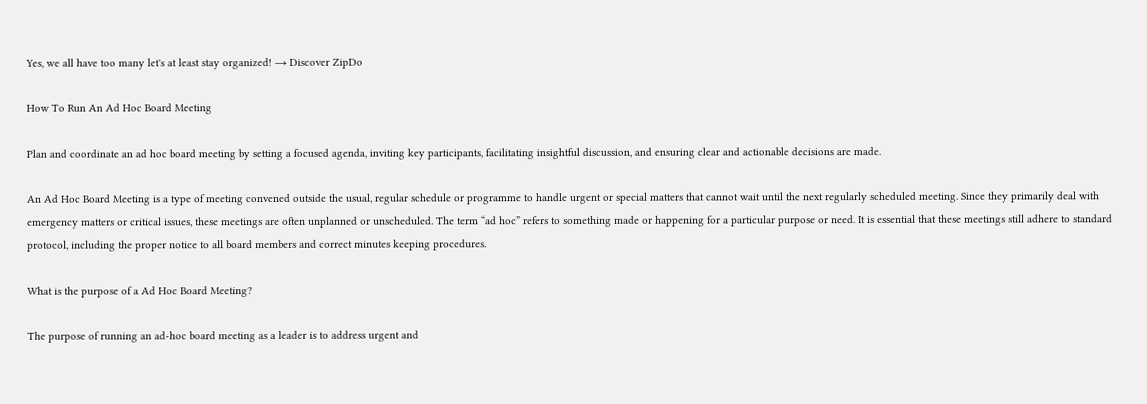Yes, we all have too many let's at least stay organized! → Discover ZipDo

How To Run An Ad Hoc Board Meeting

Plan and coordinate an ad hoc board meeting by setting a focused agenda, inviting key participants, facilitating insightful discussion, and ensuring clear and actionable decisions are made.

An Ad Hoc Board Meeting is a type of meeting convened outside the usual, regular schedule or programme to handle urgent or special matters that cannot wait until the next regularly scheduled meeting. Since they primarily deal with emergency matters or critical issues, these meetings are often unplanned or unscheduled. The term “ad hoc” refers to something made or happening for a particular purpose or need. It is essential that these meetings still adhere to standard protocol, including the proper notice to all board members and correct minutes keeping procedures.

What is the purpose of a Ad Hoc Board Meeting?

The purpose of running an ad-hoc board meeting as a leader is to address urgent and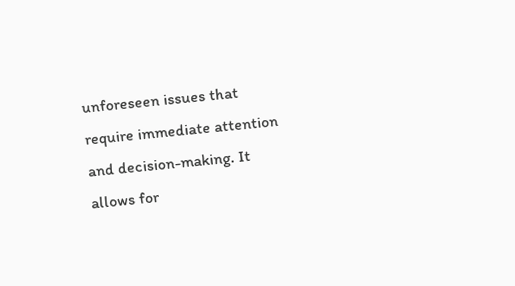unforeseen issues that require immediate attention and decision-making. It allows for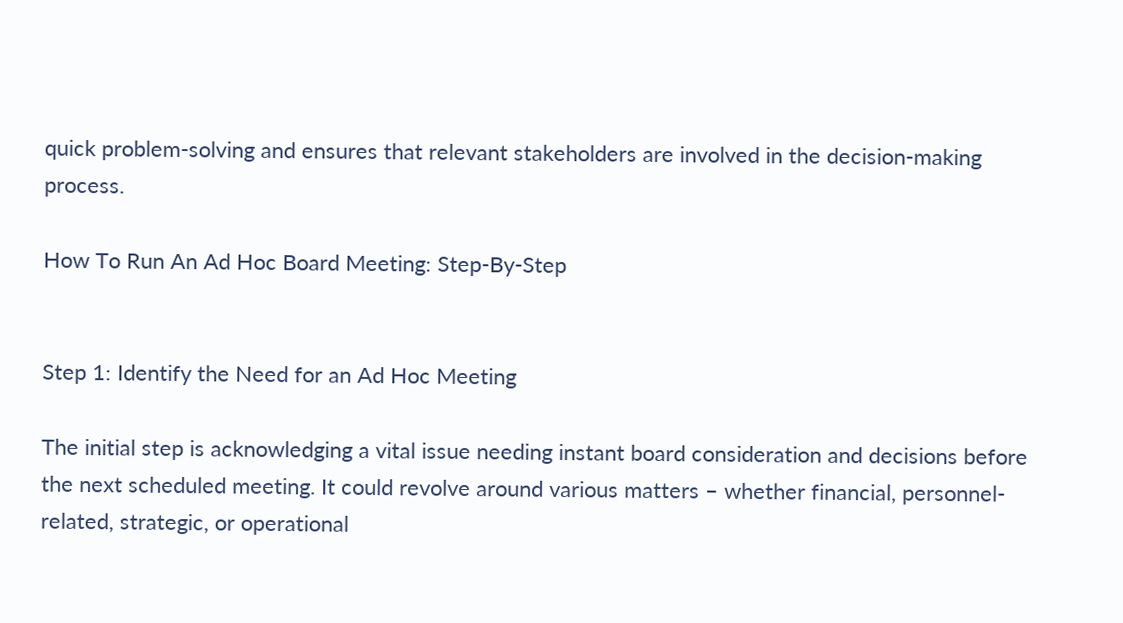quick problem-solving and ensures that relevant stakeholders are involved in the decision-making process.

How To Run An Ad Hoc Board Meeting: Step-By-Step


Step 1: Identify the Need for an Ad Hoc Meeting

The initial step is acknowledging a vital issue needing instant board consideration and decisions before the next scheduled meeting. It could revolve around various matters – whether financial, personnel-related, strategic, or operational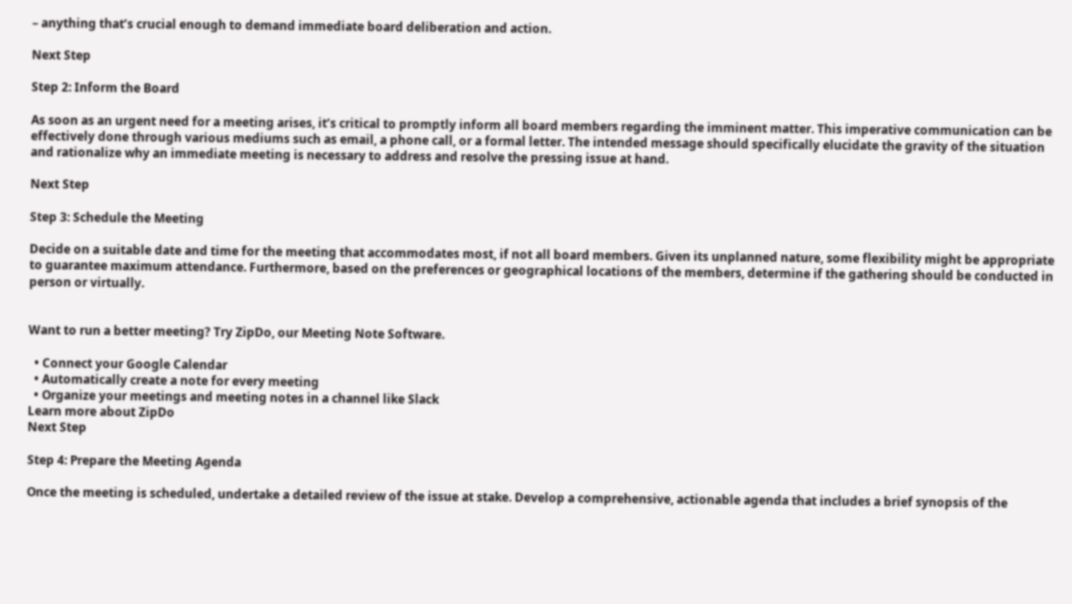– anything that’s crucial enough to demand immediate board deliberation and action.

Next Step

Step 2: Inform the Board

As soon as an urgent need for a meeting arises, it’s critical to promptly inform all board members regarding the imminent matter. This imperative communication can be effectively done through various mediums such as email, a phone call, or a formal letter. The intended message should specifically elucidate the gravity of the situation and rationalize why an immediate meeting is necessary to address and resolve the pressing issue at hand.

Next Step

Step 3: Schedule the Meeting

Decide on a suitable date and time for the meeting that accommodates most, if not all board members. Given its unplanned nature, some flexibility might be appropriate to guarantee maximum attendance. Furthermore, based on the preferences or geographical locations of the members, determine if the gathering should be conducted in person or virtually.


Want to run a better meeting? Try ZipDo, our Meeting Note Software.

  • Connect your Google Calendar
  • Automatically create a note for every meeting
  • Organize your meetings and meeting notes in a channel like Slack
Learn more about ZipDo
Next Step

Step 4: Prepare the Meeting Agenda

Once the meeting is scheduled, undertake a detailed review of the issue at stake. Develop a comprehensive, actionable agenda that includes a brief synopsis of the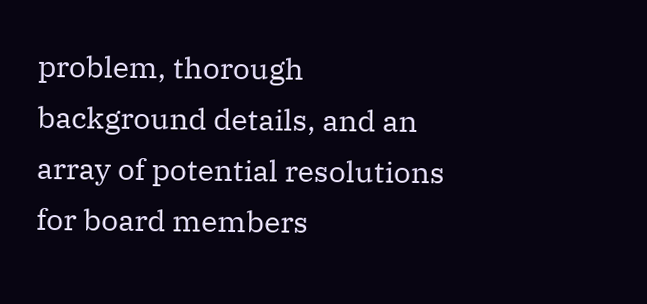problem, thorough background details, and an array of potential resolutions for board members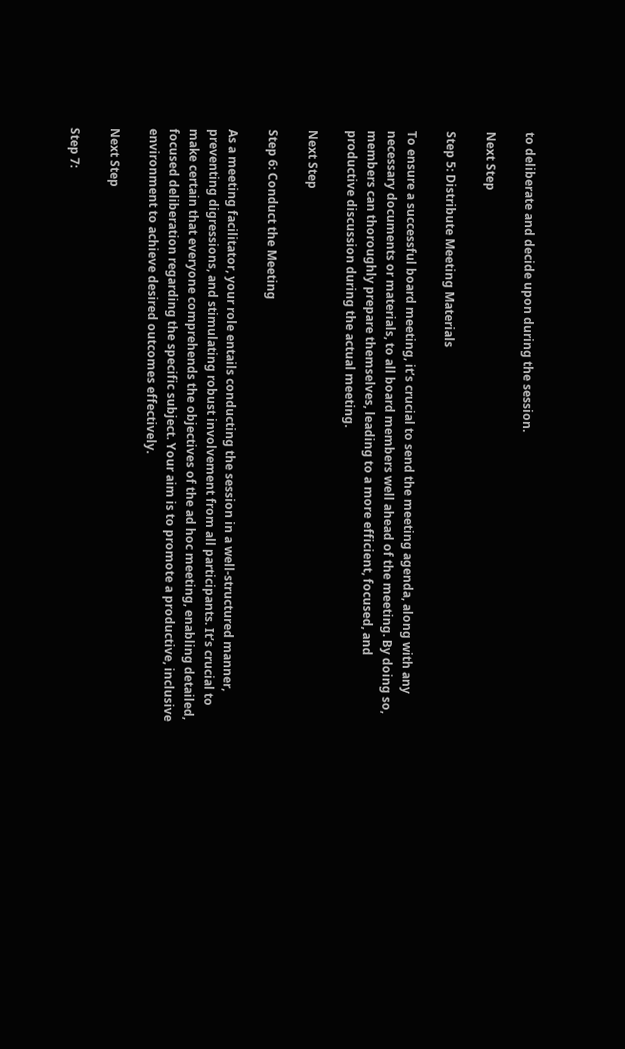to deliberate and decide upon during the session.

Next Step

Step 5: Distribute Meeting Materials

To ensure a successful board meeting, it’s crucial to send the meeting agenda, along with any necessary documents or materials, to all board members well ahead of the meeting. By doing so, members can thoroughly prepare themselves, leading to a more efficient, focused, and productive discussion during the actual meeting.

Next Step

Step 6: Conduct the Meeting

As a meeting facilitator, your role entails conducting the session in a well-structured manner, preventing digressions, and stimulating robust involvement from all participants. It’s crucial to make certain that everyone comprehends the objectives of the ad hoc meeting, enabling detailed, focused deliberation regarding the specific subject. Your aim is to promote a productive, inclusive environment to achieve desired outcomes effectively.

Next Step

Step 7: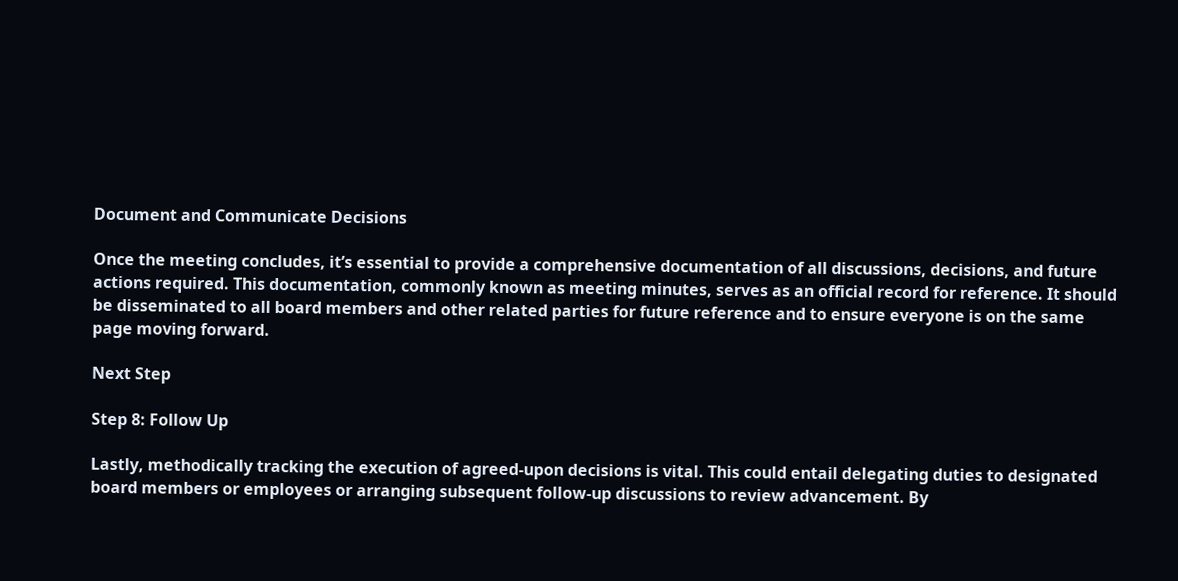Document and Communicate Decisions

Once the meeting concludes, it’s essential to provide a comprehensive documentation of all discussions, decisions, and future actions required. This documentation, commonly known as meeting minutes, serves as an official record for reference. It should be disseminated to all board members and other related parties for future reference and to ensure everyone is on the same page moving forward.

Next Step

Step 8: Follow Up

Lastly, methodically tracking the execution of agreed-upon decisions is vital. This could entail delegating duties to designated board members or employees or arranging subsequent follow-up discussions to review advancement. By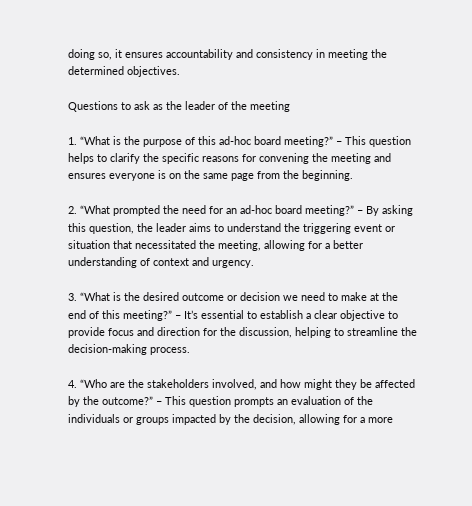doing so, it ensures accountability and consistency in meeting the determined objectives.

Questions to ask as the leader of the meeting

1. “What is the purpose of this ad-hoc board meeting?” – This question helps to clarify the specific reasons for convening the meeting and ensures everyone is on the same page from the beginning.

2. “What prompted the need for an ad-hoc board meeting?” – By asking this question, the leader aims to understand the triggering event or situation that necessitated the meeting, allowing for a better understanding of context and urgency.

3. “What is the desired outcome or decision we need to make at the end of this meeting?” – It’s essential to establish a clear objective to provide focus and direction for the discussion, helping to streamline the decision-making process.

4. “Who are the stakeholders involved, and how might they be affected by the outcome?” – This question prompts an evaluation of the individuals or groups impacted by the decision, allowing for a more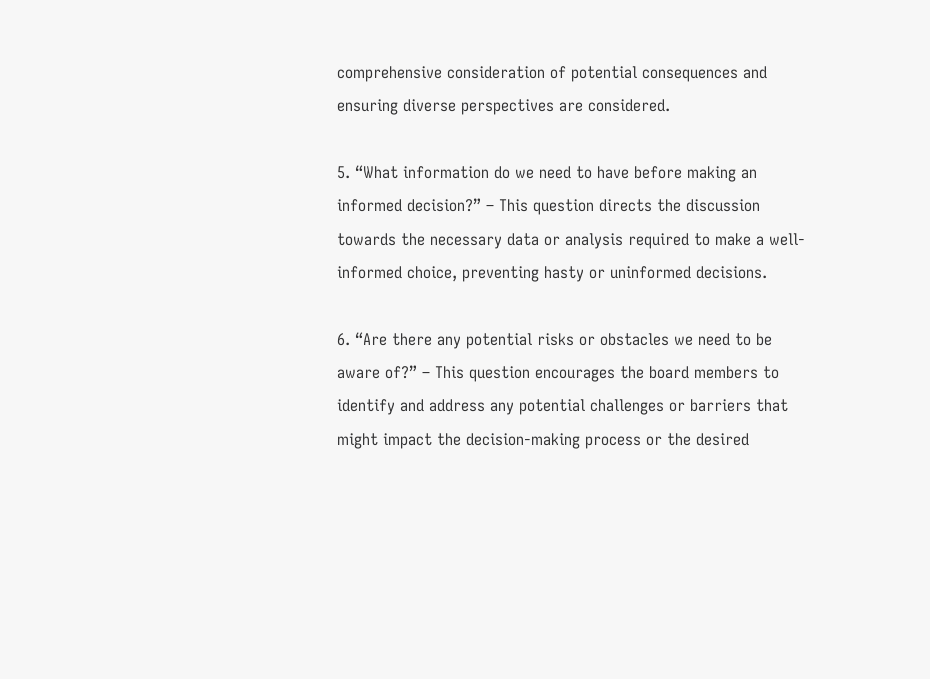comprehensive consideration of potential consequences and ensuring diverse perspectives are considered.

5. “What information do we need to have before making an informed decision?” – This question directs the discussion towards the necessary data or analysis required to make a well-informed choice, preventing hasty or uninformed decisions.

6. “Are there any potential risks or obstacles we need to be aware of?” – This question encourages the board members to identify and address any potential challenges or barriers that might impact the decision-making process or the desired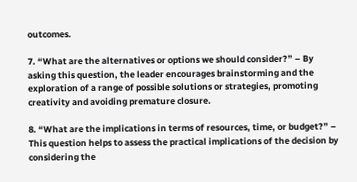outcomes.

7. “What are the alternatives or options we should consider?” – By asking this question, the leader encourages brainstorming and the exploration of a range of possible solutions or strategies, promoting creativity and avoiding premature closure.

8. “What are the implications in terms of resources, time, or budget?” – This question helps to assess the practical implications of the decision by considering the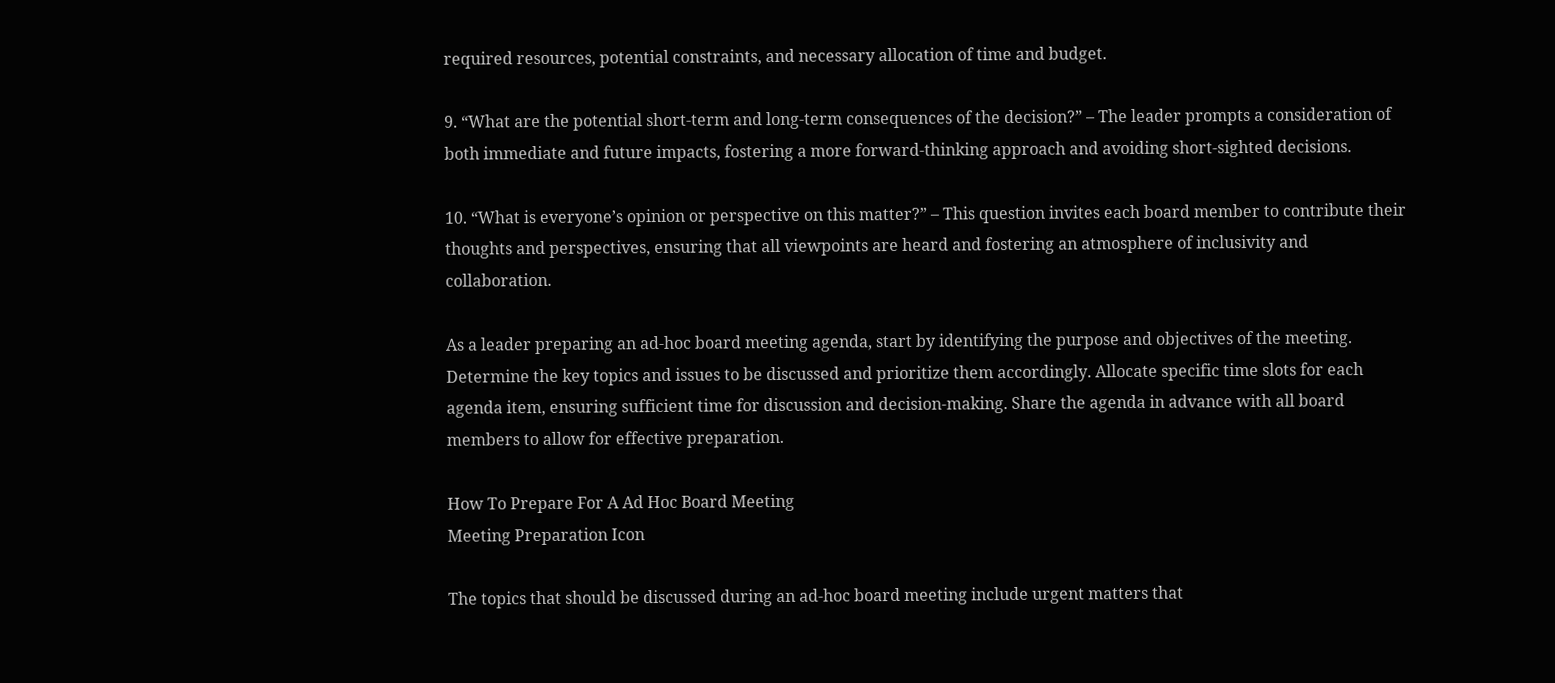required resources, potential constraints, and necessary allocation of time and budget.

9. “What are the potential short-term and long-term consequences of the decision?” – The leader prompts a consideration of both immediate and future impacts, fostering a more forward-thinking approach and avoiding short-sighted decisions.

10. “What is everyone’s opinion or perspective on this matter?” – This question invites each board member to contribute their thoughts and perspectives, ensuring that all viewpoints are heard and fostering an atmosphere of inclusivity and collaboration.

As a leader preparing an ad-hoc board meeting agenda, start by identifying the purpose and objectives of the meeting. Determine the key topics and issues to be discussed and prioritize them accordingly. Allocate specific time slots for each agenda item, ensuring sufficient time for discussion and decision-making. Share the agenda in advance with all board members to allow for effective preparation.

How To Prepare For A Ad Hoc Board Meeting
Meeting Preparation Icon

The topics that should be discussed during an ad-hoc board meeting include urgent matters that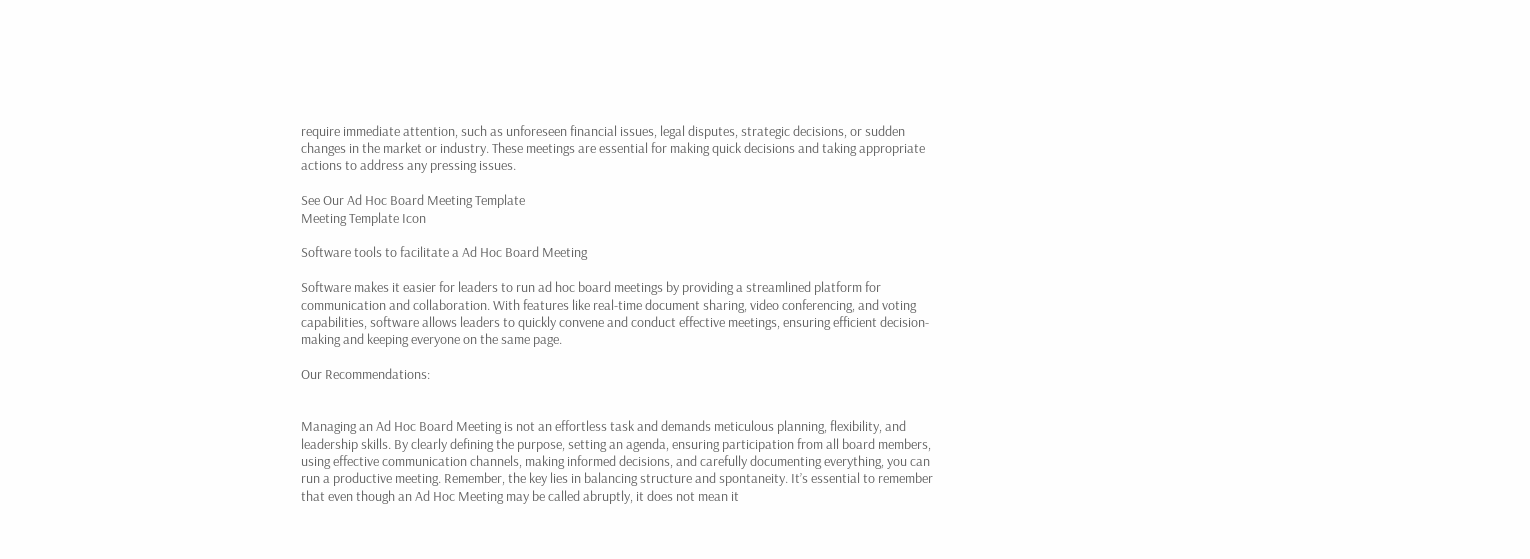require immediate attention, such as unforeseen financial issues, legal disputes, strategic decisions, or sudden changes in the market or industry. These meetings are essential for making quick decisions and taking appropriate actions to address any pressing issues.

See Our Ad Hoc Board Meeting Template
Meeting Template Icon

Software tools to facilitate a Ad Hoc Board Meeting

Software makes it easier for leaders to run ad hoc board meetings by providing a streamlined platform for communication and collaboration. With features like real-time document sharing, video conferencing, and voting capabilities, software allows leaders to quickly convene and conduct effective meetings, ensuring efficient decision-making and keeping everyone on the same page.

Our Recommendations:


Managing an Ad Hoc Board Meeting is not an effortless task and demands meticulous planning, flexibility, and leadership skills. By clearly defining the purpose, setting an agenda, ensuring participation from all board members, using effective communication channels, making informed decisions, and carefully documenting everything, you can run a productive meeting. Remember, the key lies in balancing structure and spontaneity. It’s essential to remember that even though an Ad Hoc Meeting may be called abruptly, it does not mean it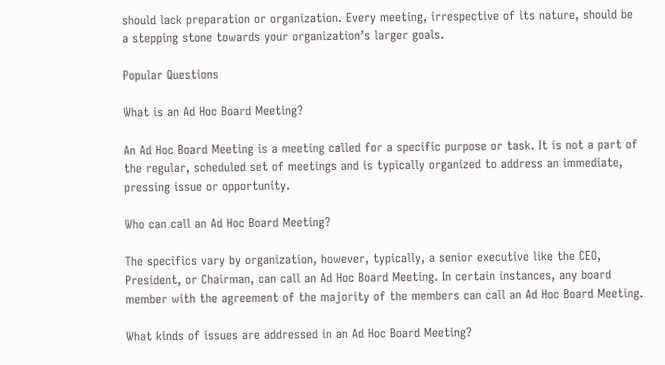should lack preparation or organization. Every meeting, irrespective of its nature, should be a stepping stone towards your organization’s larger goals.

Popular Questions

What is an Ad Hoc Board Meeting?

An Ad Hoc Board Meeting is a meeting called for a specific purpose or task. It is not a part of the regular, scheduled set of meetings and is typically organized to address an immediate, pressing issue or opportunity.

Who can call an Ad Hoc Board Meeting?

The specifics vary by organization, however, typically, a senior executive like the CEO, President, or Chairman, can call an Ad Hoc Board Meeting. In certain instances, any board member with the agreement of the majority of the members can call an Ad Hoc Board Meeting.

What kinds of issues are addressed in an Ad Hoc Board Meeting?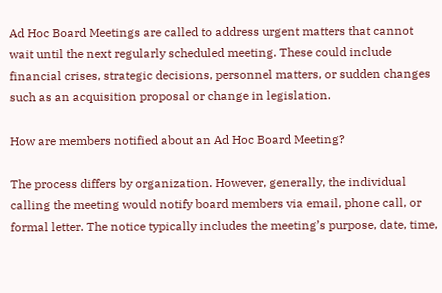Ad Hoc Board Meetings are called to address urgent matters that cannot wait until the next regularly scheduled meeting. These could include financial crises, strategic decisions, personnel matters, or sudden changes such as an acquisition proposal or change in legislation.

How are members notified about an Ad Hoc Board Meeting?

The process differs by organization. However, generally, the individual calling the meeting would notify board members via email, phone call, or formal letter. The notice typically includes the meeting’s purpose, date, time,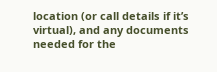location (or call details if it’s virtual), and any documents needed for the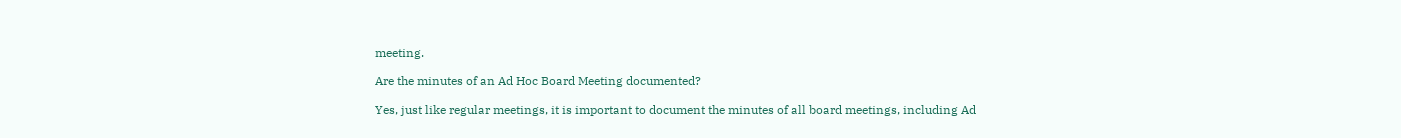meeting.

Are the minutes of an Ad Hoc Board Meeting documented?

Yes, just like regular meetings, it is important to document the minutes of all board meetings, including Ad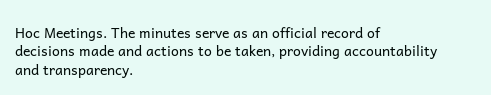Hoc Meetings. The minutes serve as an official record of decisions made and actions to be taken, providing accountability and transparency.